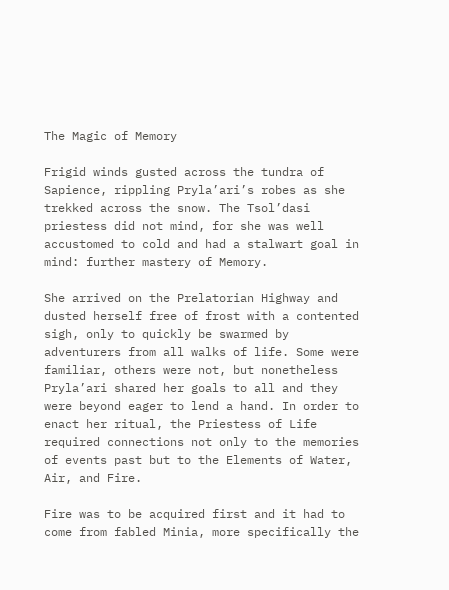The Magic of Memory

Frigid winds gusted across the tundra of Sapience, rippling Pryla’ari’s robes as she trekked across the snow. The Tsol’dasi priestess did not mind, for she was well accustomed to cold and had a stalwart goal in mind: further mastery of Memory.

She arrived on the Prelatorian Highway and dusted herself free of frost with a contented sigh, only to quickly be swarmed by adventurers from all walks of life. Some were familiar, others were not, but nonetheless Pryla’ari shared her goals to all and they were beyond eager to lend a hand. In order to enact her ritual, the Priestess of Life required connections not only to the memories of events past but to the Elements of Water, Air, and Fire.

Fire was to be acquired first and it had to come from fabled Minia, more specifically the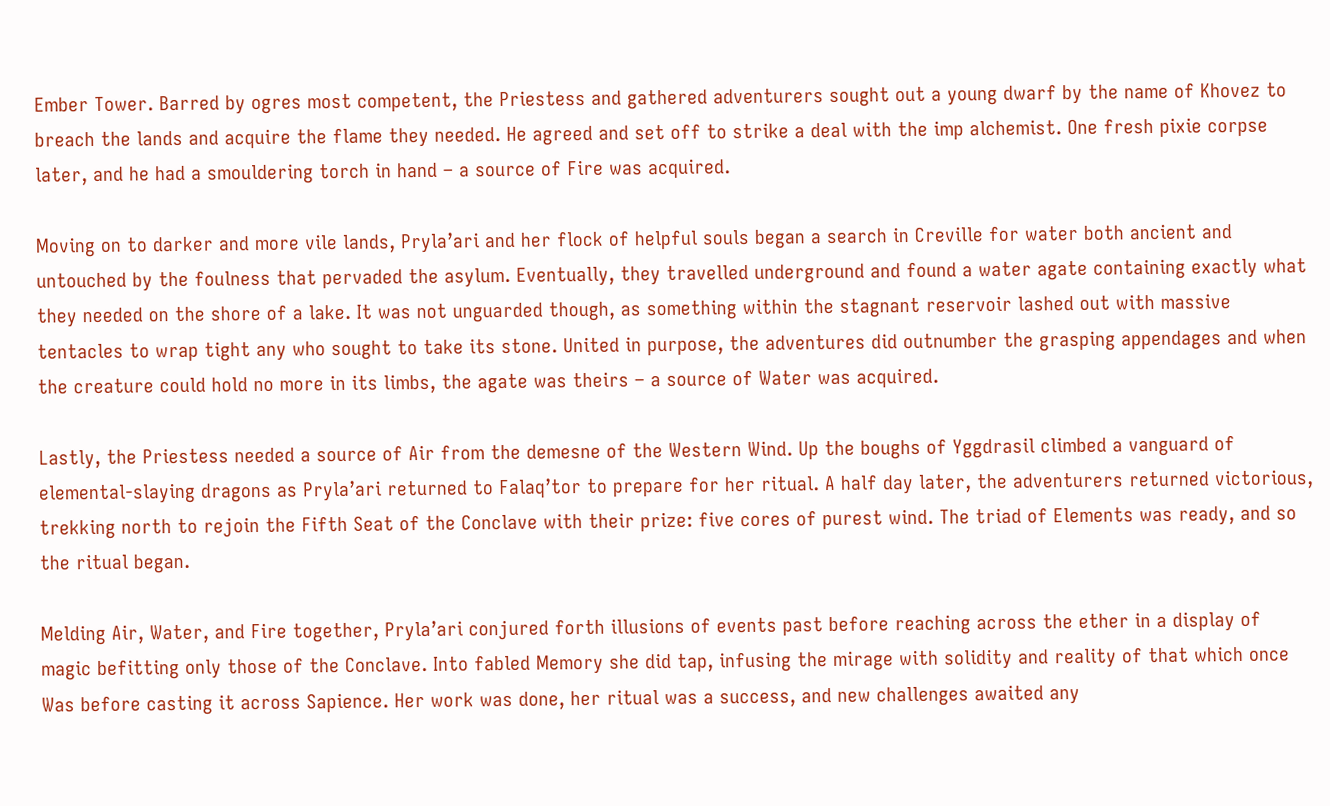Ember Tower. Barred by ogres most competent, the Priestess and gathered adventurers sought out a young dwarf by the name of Khovez to breach the lands and acquire the flame they needed. He agreed and set off to strike a deal with the imp alchemist. One fresh pixie corpse later, and he had a smouldering torch in hand – a source of Fire was acquired.

Moving on to darker and more vile lands, Pryla’ari and her flock of helpful souls began a search in Creville for water both ancient and untouched by the foulness that pervaded the asylum. Eventually, they travelled underground and found a water agate containing exactly what they needed on the shore of a lake. It was not unguarded though, as something within the stagnant reservoir lashed out with massive tentacles to wrap tight any who sought to take its stone. United in purpose, the adventures did outnumber the grasping appendages and when the creature could hold no more in its limbs, the agate was theirs – a source of Water was acquired.

Lastly, the Priestess needed a source of Air from the demesne of the Western Wind. Up the boughs of Yggdrasil climbed a vanguard of elemental-slaying dragons as Pryla’ari returned to Falaq’tor to prepare for her ritual. A half day later, the adventurers returned victorious, trekking north to rejoin the Fifth Seat of the Conclave with their prize: five cores of purest wind. The triad of Elements was ready, and so the ritual began.

Melding Air, Water, and Fire together, Pryla’ari conjured forth illusions of events past before reaching across the ether in a display of magic befitting only those of the Conclave. Into fabled Memory she did tap, infusing the mirage with solidity and reality of that which once Was before casting it across Sapience. Her work was done, her ritual was a success, and new challenges awaited any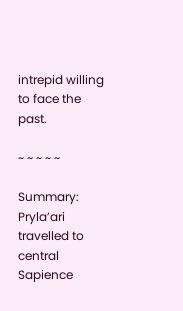intrepid willing to face the past.

~ ~ ~ ~ ~

Summary: Pryla’ari travelled to central Sapience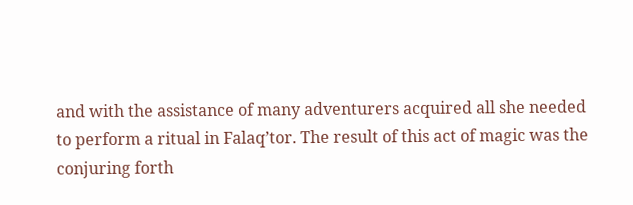and with the assistance of many adventurers acquired all she needed to perform a ritual in Falaq’tor. The result of this act of magic was the conjuring forth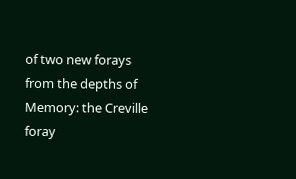of two new forays from the depths of Memory: the Creville foray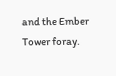and the Ember Tower foray.